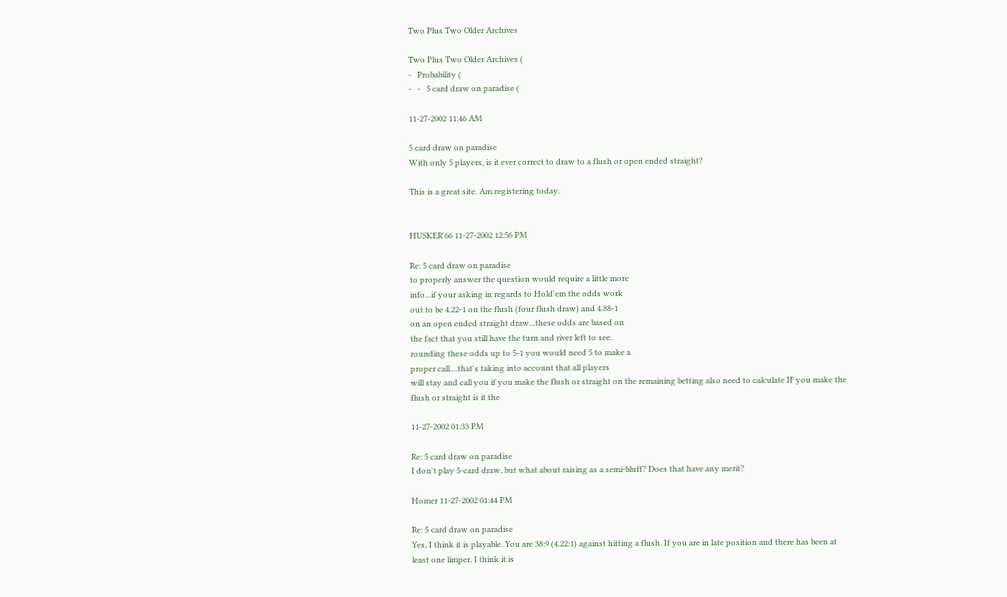Two Plus Two Older Archives

Two Plus Two Older Archives (
-   Probability (
-   -   5 card draw on paradise (

11-27-2002 11:46 AM

5 card draw on paradise
With only 5 players, is it ever correct to draw to a flush or open ended straight?

This is a great site. Am registering today.


HUSKER'66 11-27-2002 12:56 PM

Re: 5 card draw on paradise
to properly answer the question would require a little more
info...if your asking in regards to Hold'em the odds work
out to be 4.22-1 on the flush (four flush draw) and 4.88-1
on an open ended straight draw...these odds are based on
the fact that you still have the turn and river left to see.
rounding these odds up to 5-1 you would need 5 to make a
proper call....that's taking into account that all players
will stay and call you if you make the flush or straight on the remaining betting also need to calculate IF you make the flush or straight is it the

11-27-2002 01:33 PM

Re: 5 card draw on paradise
I don't play 5-card draw, but what about raising as a semi-bluff? Does that have any merit?

Homer 11-27-2002 01:44 PM

Re: 5 card draw on paradise
Yes, I think it is playable. You are 38:9 (4.22:1) against hitting a flush. If you are in late position and there has been at least one limper, I think it is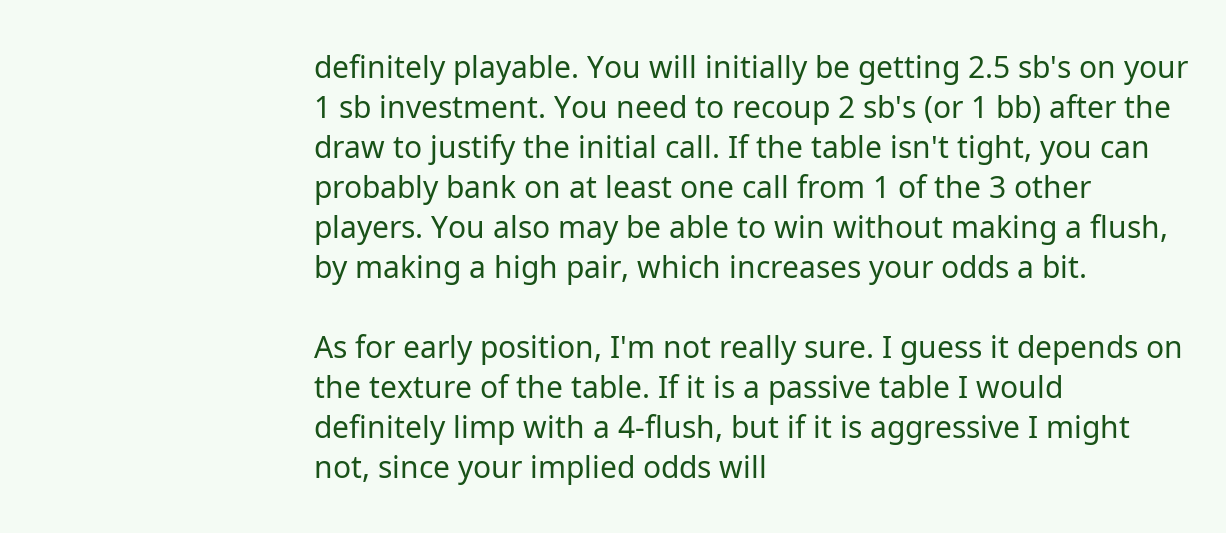definitely playable. You will initially be getting 2.5 sb's on your 1 sb investment. You need to recoup 2 sb's (or 1 bb) after the draw to justify the initial call. If the table isn't tight, you can probably bank on at least one call from 1 of the 3 other players. You also may be able to win without making a flush, by making a high pair, which increases your odds a bit.

As for early position, I'm not really sure. I guess it depends on the texture of the table. If it is a passive table I would definitely limp with a 4-flush, but if it is aggressive I might not, since your implied odds will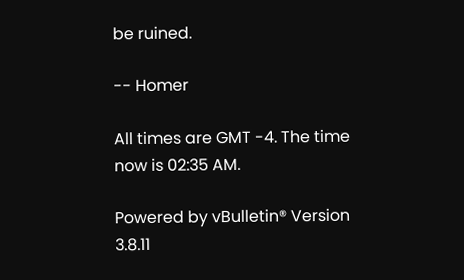be ruined.

-- Homer

All times are GMT -4. The time now is 02:35 AM.

Powered by vBulletin® Version 3.8.11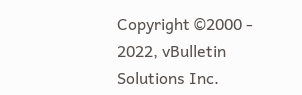Copyright ©2000 - 2022, vBulletin Solutions Inc.